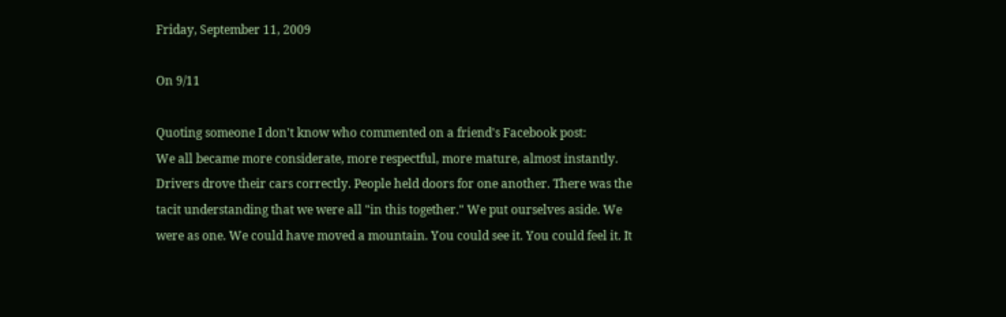Friday, September 11, 2009

On 9/11

Quoting someone I don't know who commented on a friend's Facebook post:
We all became more considerate, more respectful, more mature, almost instantly. Drivers drove their cars correctly. People held doors for one another. There was the tacit understanding that we were all "in this together." We put ourselves aside. We were as one. We could have moved a mountain. You could see it. You could feel it. It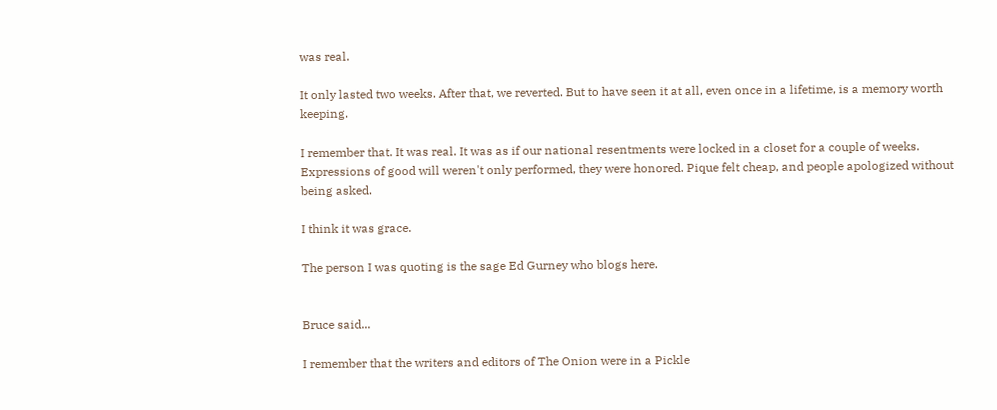was real.

It only lasted two weeks. After that, we reverted. But to have seen it at all, even once in a lifetime, is a memory worth keeping.

I remember that. It was real. It was as if our national resentments were locked in a closet for a couple of weeks. Expressions of good will weren't only performed, they were honored. Pique felt cheap, and people apologized without being asked.

I think it was grace.

The person I was quoting is the sage Ed Gurney who blogs here.


Bruce said...

I remember that the writers and editors of The Onion were in a Pickle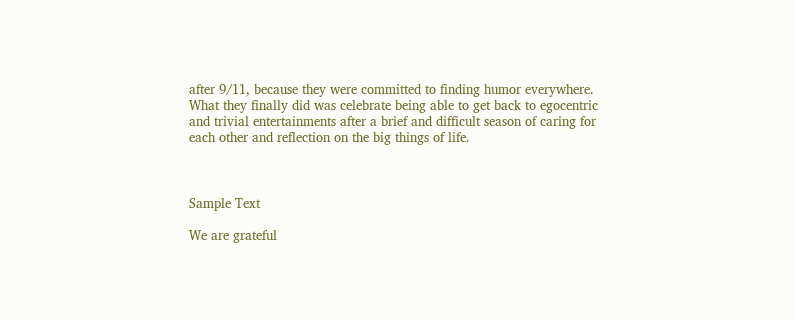after 9/11, because they were committed to finding humor everywhere. What they finally did was celebrate being able to get back to egocentric and trivial entertainments after a brief and difficult season of caring for each other and reflection on the big things of life.



Sample Text

We are grateful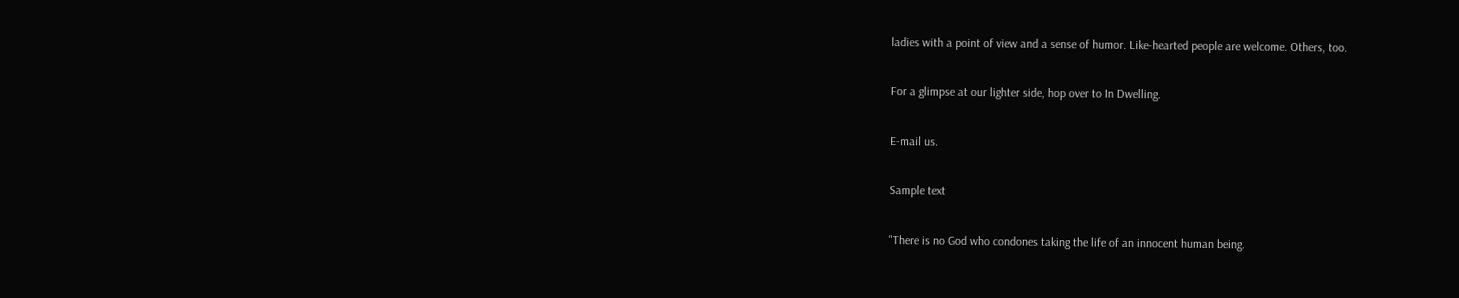ladies with a point of view and a sense of humor. Like-hearted people are welcome. Others, too.

For a glimpse at our lighter side, hop over to In Dwelling.

E-mail us.

Sample text

"There is no God who condones taking the life of an innocent human being.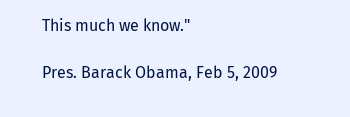This much we know."

Pres. Barack Obama, Feb 5, 2009